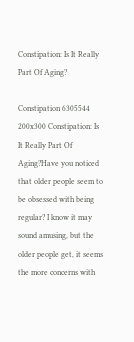Constipation: Is It Really Part Of Aging?

Constipation 6305544 200x300 Constipation: Is It Really Part Of Aging?Have you noticed that older people seem to be obsessed with being regular? I know it may sound amusing, but the older people get, it seems the more concerns with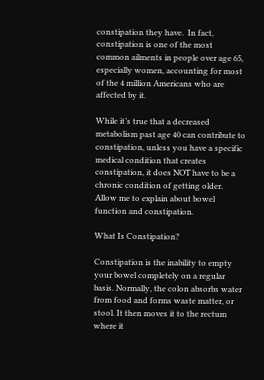constipation they have.  In fact, constipation is one of the most common ailments in people over age 65, especially women, accounting for most of the 4 million Americans who are affected by it.

While it’s true that a decreased metabolism past age 40 can contribute to constipation, unless you have a specific medical condition that creates constipation, it does NOT have to be a chronic condition of getting older. Allow me to explain about bowel function and constipation.

What Is Constipation?

Constipation is the inability to empty your bowel completely on a regular basis. Normally, the colon absorbs water from food and forms waste matter, or stool. It then moves it to the rectum where it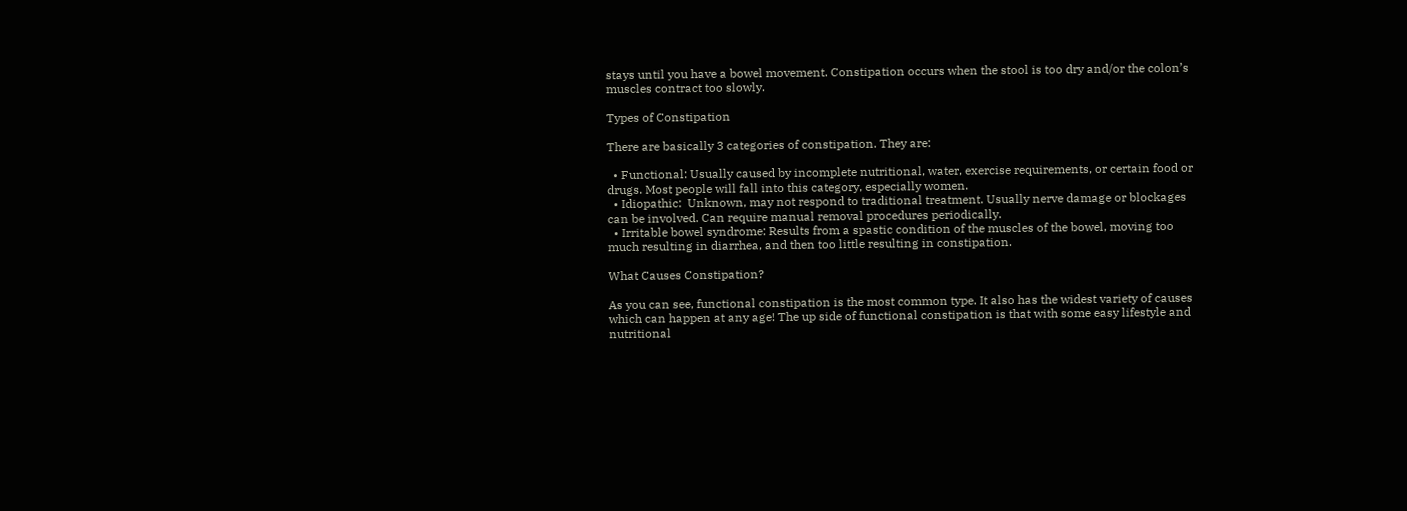stays until you have a bowel movement. Constipation occurs when the stool is too dry and/or the colon’s muscles contract too slowly.

Types of Constipation

There are basically 3 categories of constipation. They are:

  • Functional: Usually caused by incomplete nutritional, water, exercise requirements, or certain food or drugs. Most people will fall into this category, especially women.
  • Idiopathic:  Unknown, may not respond to traditional treatment. Usually nerve damage or blockages can be involved. Can require manual removal procedures periodically.
  • Irritable bowel syndrome: Results from a spastic condition of the muscles of the bowel, moving too much resulting in diarrhea, and then too little resulting in constipation.

What Causes Constipation?

As you can see, functional constipation is the most common type. It also has the widest variety of causes which can happen at any age! The up side of functional constipation is that with some easy lifestyle and nutritional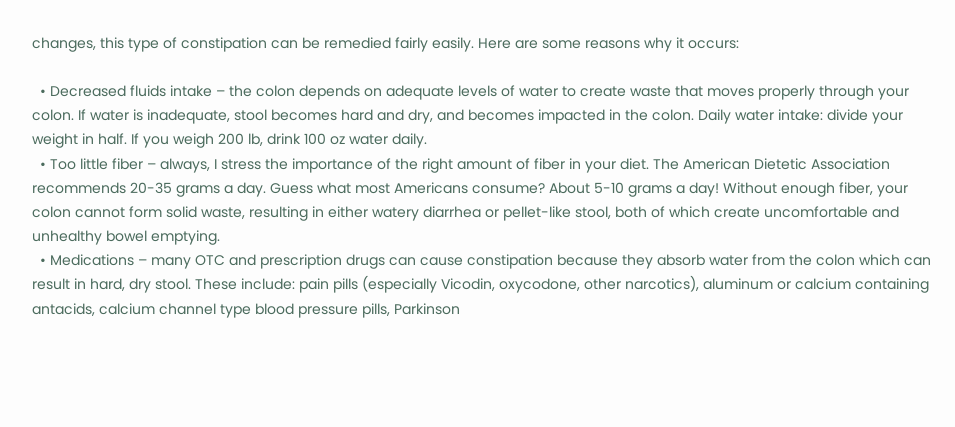changes, this type of constipation can be remedied fairly easily. Here are some reasons why it occurs:

  • Decreased fluids intake – the colon depends on adequate levels of water to create waste that moves properly through your colon. If water is inadequate, stool becomes hard and dry, and becomes impacted in the colon. Daily water intake: divide your weight in half. If you weigh 200 lb, drink 100 oz water daily.
  • Too little fiber – always, I stress the importance of the right amount of fiber in your diet. The American Dietetic Association recommends 20-35 grams a day. Guess what most Americans consume? About 5-10 grams a day! Without enough fiber, your colon cannot form solid waste, resulting in either watery diarrhea or pellet-like stool, both of which create uncomfortable and unhealthy bowel emptying.
  • Medications – many OTC and prescription drugs can cause constipation because they absorb water from the colon which can result in hard, dry stool. These include: pain pills (especially Vicodin, oxycodone, other narcotics), aluminum or calcium containing antacids, calcium channel type blood pressure pills, Parkinson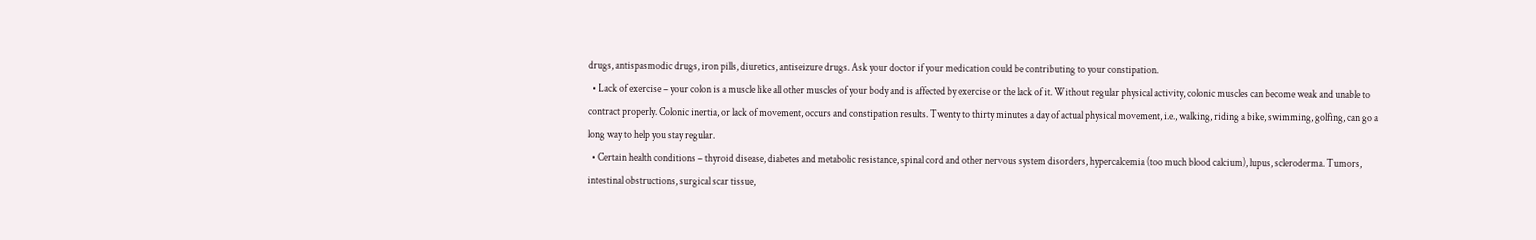drugs, antispasmodic drugs, iron pills, diuretics, antiseizure drugs. Ask your doctor if your medication could be contributing to your constipation.
  • Lack of exercise – your colon is a muscle like all other muscles of your body and is affected by exercise or the lack of it. Without regular physical activity, colonic muscles can become weak and unable to contract properly. Colonic inertia, or lack of movement, occurs and constipation results. Twenty to thirty minutes a day of actual physical movement, i.e., walking, riding a bike, swimming, golfing, can go a long way to help you stay regular.
  • Certain health conditions – thyroid disease, diabetes and metabolic resistance, spinal cord and other nervous system disorders, hypercalcemia (too much blood calcium), lupus, scleroderma. Tumors, intestinal obstructions, surgical scar tissue,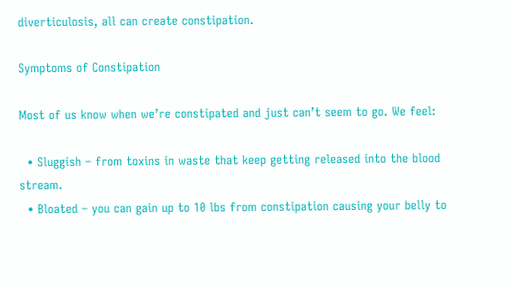diverticulosis, all can create constipation.

Symptoms of Constipation

Most of us know when we’re constipated and just can’t seem to go. We feel:

  • Sluggish – from toxins in waste that keep getting released into the blood stream.
  • Bloated – you can gain up to 10 lbs from constipation causing your belly to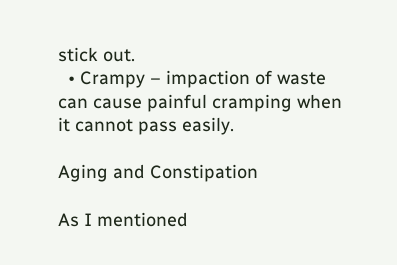stick out.
  • Crampy – impaction of waste can cause painful cramping when it cannot pass easily.

Aging and Constipation

As I mentioned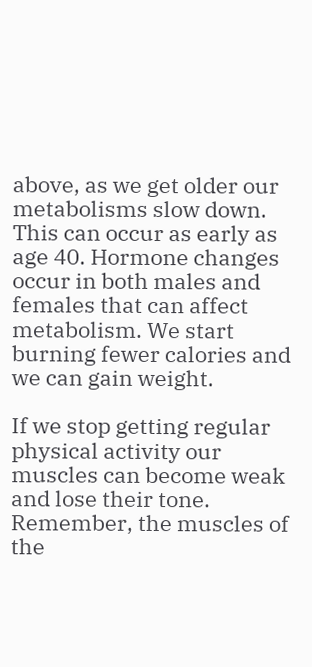above, as we get older our metabolisms slow down. This can occur as early as age 40. Hormone changes occur in both males and females that can affect metabolism. We start burning fewer calories and we can gain weight.

If we stop getting regular physical activity our muscles can become weak and lose their tone. Remember, the muscles of the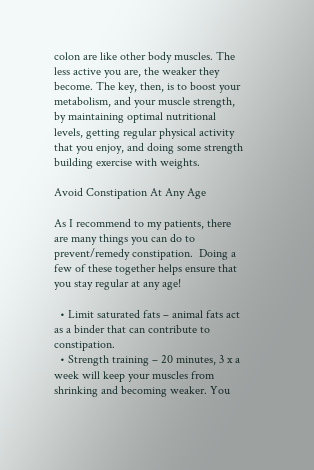colon are like other body muscles. The less active you are, the weaker they become. The key, then, is to boost your metabolism, and your muscle strength, by maintaining optimal nutritional levels, getting regular physical activity that you enjoy, and doing some strength building exercise with weights.

Avoid Constipation At Any Age

As I recommend to my patients, there are many things you can do to prevent/remedy constipation.  Doing a few of these together helps ensure that you stay regular at any age!

  • Limit saturated fats – animal fats act as a binder that can contribute to constipation.
  • Strength training – 20 minutes, 3 x a week will keep your muscles from shrinking and becoming weaker. You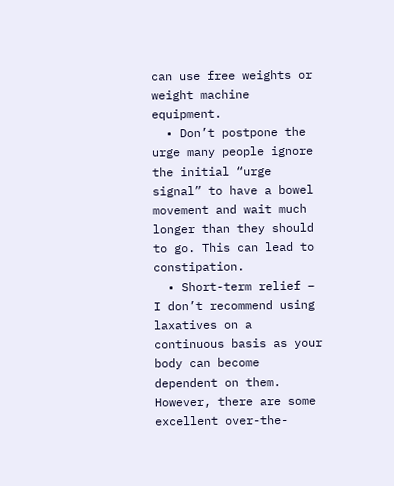can use free weights or weight machine equipment.
  • Don’t postpone the urge many people ignore the initial “urge signal” to have a bowel movement and wait much longer than they should to go. This can lead to constipation.
  • Short-term relief – I don’t recommend using laxatives on a continuous basis as your body can become dependent on them. However, there are some excellent over-the-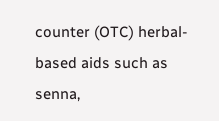counter (OTC) herbal-based aids such as senna,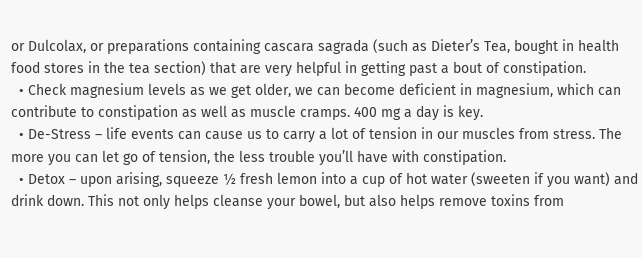or Dulcolax, or preparations containing cascara sagrada (such as Dieter’s Tea, bought in health food stores in the tea section) that are very helpful in getting past a bout of constipation.
  • Check magnesium levels as we get older, we can become deficient in magnesium, which can contribute to constipation as well as muscle cramps. 400 mg a day is key.
  • De-Stress – life events can cause us to carry a lot of tension in our muscles from stress. The more you can let go of tension, the less trouble you’ll have with constipation.
  • Detox – upon arising, squeeze ½ fresh lemon into a cup of hot water (sweeten if you want) and drink down. This not only helps cleanse your bowel, but also helps remove toxins from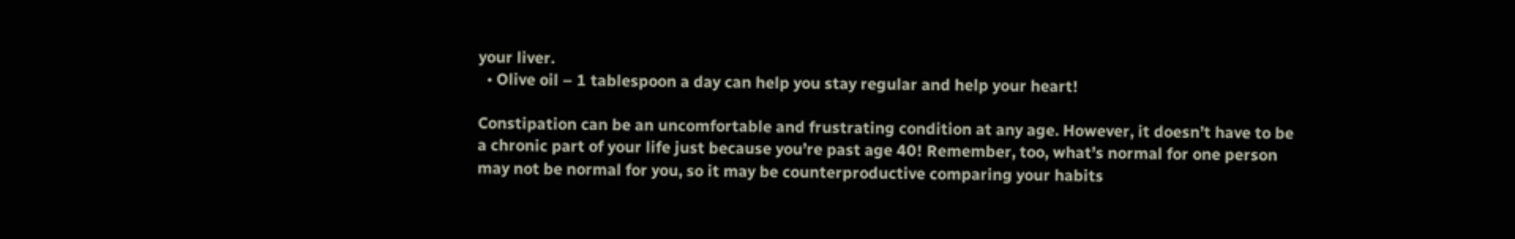your liver.
  • Olive oil – 1 tablespoon a day can help you stay regular and help your heart!

Constipation can be an uncomfortable and frustrating condition at any age. However, it doesn’t have to be a chronic part of your life just because you’re past age 40! Remember, too, what’s normal for one person may not be normal for you, so it may be counterproductive comparing your habits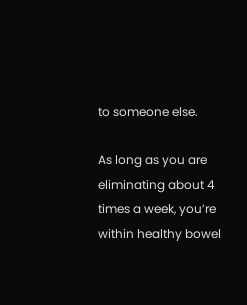to someone else.

As long as you are eliminating about 4 times a week, you’re within healthy bowel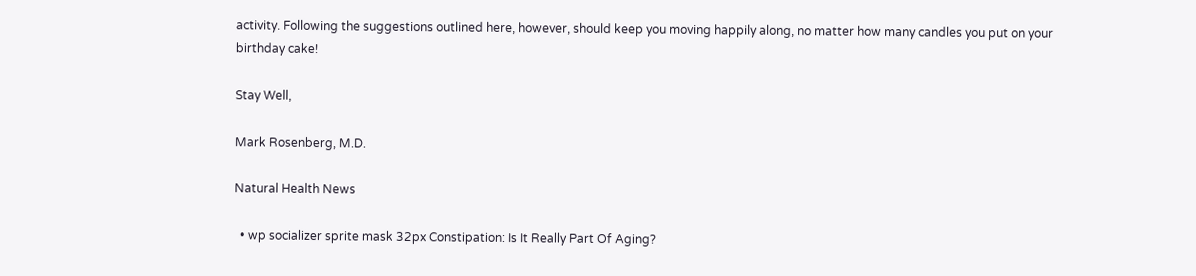activity. Following the suggestions outlined here, however, should keep you moving happily along, no matter how many candles you put on your birthday cake!

Stay Well,

Mark Rosenberg, M.D.

Natural Health News

  • wp socializer sprite mask 32px Constipation: Is It Really Part Of Aging?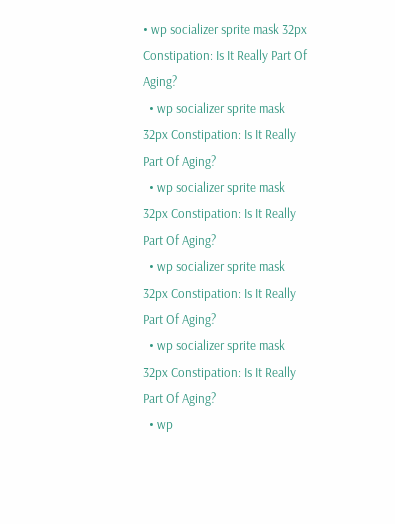• wp socializer sprite mask 32px Constipation: Is It Really Part Of Aging?
  • wp socializer sprite mask 32px Constipation: Is It Really Part Of Aging?
  • wp socializer sprite mask 32px Constipation: Is It Really Part Of Aging?
  • wp socializer sprite mask 32px Constipation: Is It Really Part Of Aging?
  • wp socializer sprite mask 32px Constipation: Is It Really Part Of Aging?
  • wp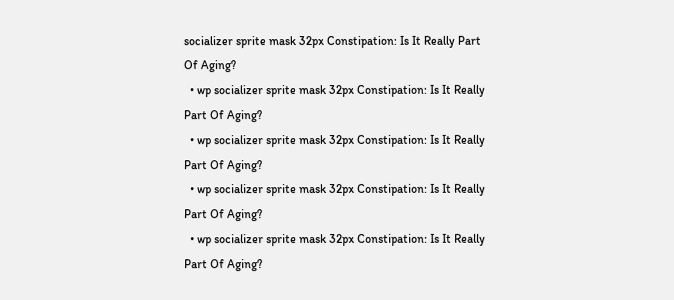socializer sprite mask 32px Constipation: Is It Really Part Of Aging?
  • wp socializer sprite mask 32px Constipation: Is It Really Part Of Aging?
  • wp socializer sprite mask 32px Constipation: Is It Really Part Of Aging?
  • wp socializer sprite mask 32px Constipation: Is It Really Part Of Aging?
  • wp socializer sprite mask 32px Constipation: Is It Really Part Of Aging?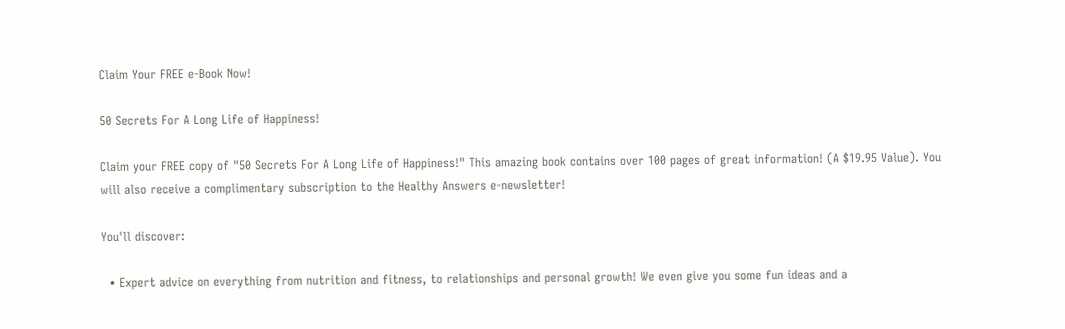Claim Your FREE e-Book Now!

50 Secrets For A Long Life of Happiness!

Claim your FREE copy of "50 Secrets For A Long Life of Happiness!" This amazing book contains over 100 pages of great information! (A $19.95 Value). You will also receive a complimentary subscription to the Healthy Answers e-newsletter!

You'll discover:

  • Expert advice on everything from nutrition and fitness, to relationships and personal growth! We even give you some fun ideas and a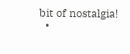bit of nostalgia!
  •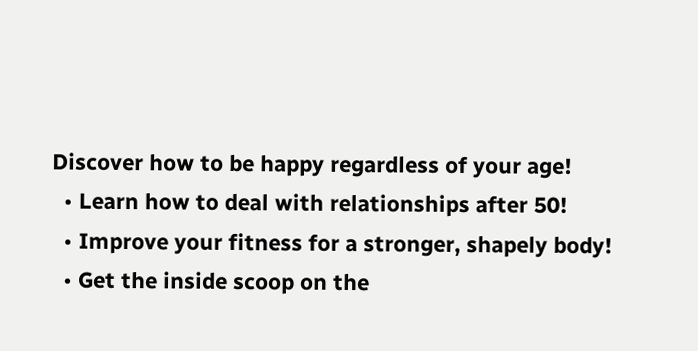Discover how to be happy regardless of your age!
  • Learn how to deal with relationships after 50!
  • Improve your fitness for a stronger, shapely body!
  • Get the inside scoop on the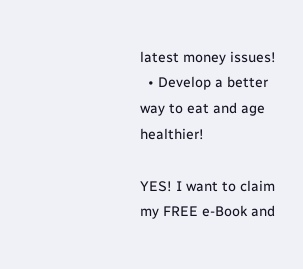latest money issues!
  • Develop a better way to eat and age healthier!

YES! I want to claim my FREE e-Book and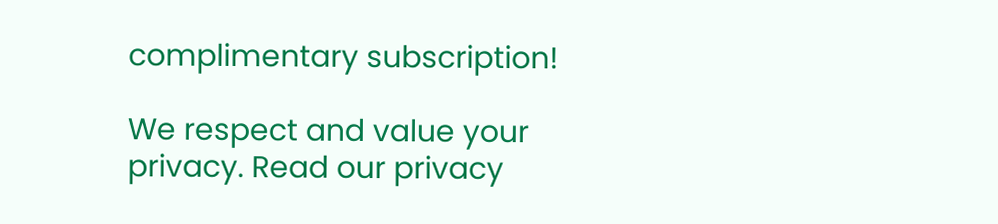complimentary subscription!

We respect and value your privacy. Read our privacy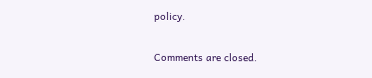policy.

Comments are closed.